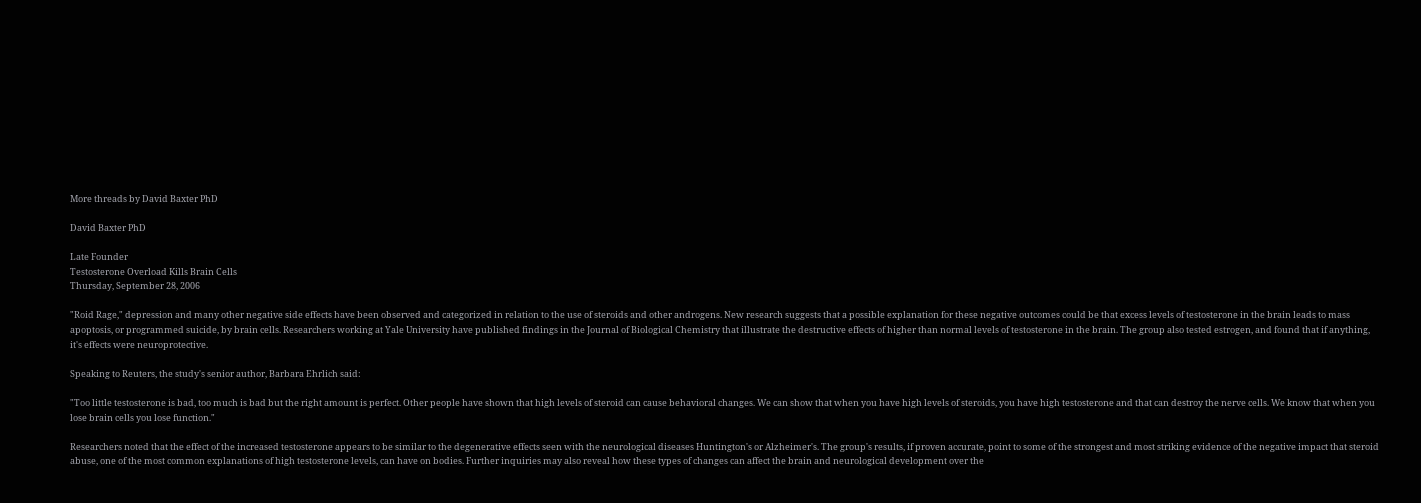More threads by David Baxter PhD

David Baxter PhD

Late Founder
Testosterone Overload Kills Brain Cells
Thursday, September 28, 2006

"Roid Rage," depression and many other negative side effects have been observed and categorized in relation to the use of steroids and other androgens. New research suggests that a possible explanation for these negative outcomes could be that excess levels of testosterone in the brain leads to mass apoptosis, or programmed suicide, by brain cells. Researchers working at Yale University have published findings in the Journal of Biological Chemistry that illustrate the destructive effects of higher than normal levels of testosterone in the brain. The group also tested estrogen, and found that if anything, it's effects were neuroprotective.

Speaking to Reuters, the study's senior author, Barbara Ehrlich said:

"Too little testosterone is bad, too much is bad but the right amount is perfect. Other people have shown that high levels of steroid can cause behavioral changes. We can show that when you have high levels of steroids, you have high testosterone and that can destroy the nerve cells. We know that when you lose brain cells you lose function."

Researchers noted that the effect of the increased testosterone appears to be similar to the degenerative effects seen with the neurological diseases Huntington's or Alzheimer's. The group's results, if proven accurate, point to some of the strongest and most striking evidence of the negative impact that steroid abuse, one of the most common explanations of high testosterone levels, can have on bodies. Further inquiries may also reveal how these types of changes can affect the brain and neurological development over the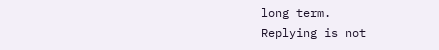long term.
Replying is not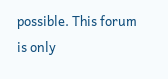possible. This forum is only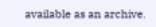available as an archive.